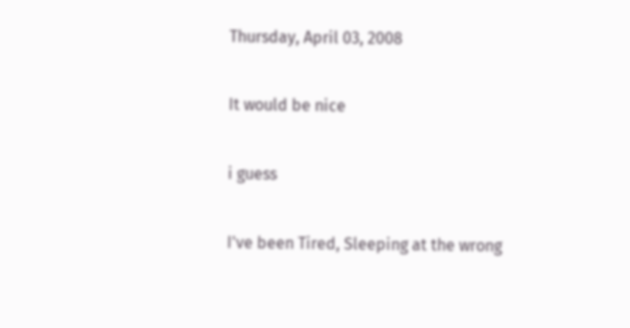Thursday, April 03, 2008

It would be nice

i guess

I've been Tired, Sleeping at the wrong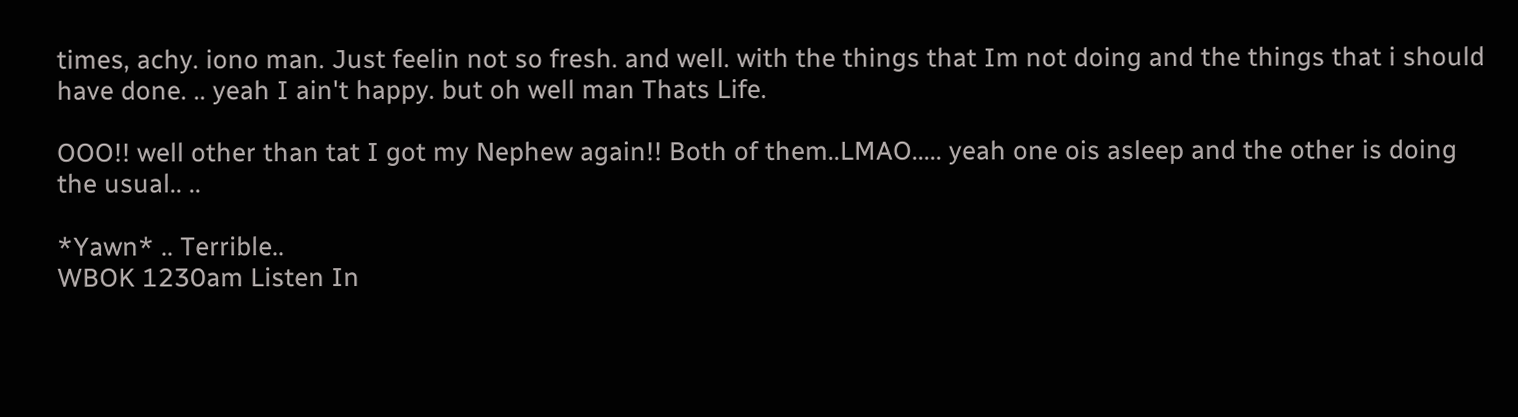times, achy. iono man. Just feelin not so fresh. and well. with the things that Im not doing and the things that i should have done. .. yeah I ain't happy. but oh well man Thats Life.

OOO!! well other than tat I got my Nephew again!! Both of them..LMAO..... yeah one ois asleep and the other is doing the usual.. ..

*Yawn* .. Terrible..
WBOK 1230am Listen In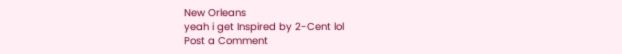New Orleans
yeah i get Inspired by 2-Cent lol
Post a Comment